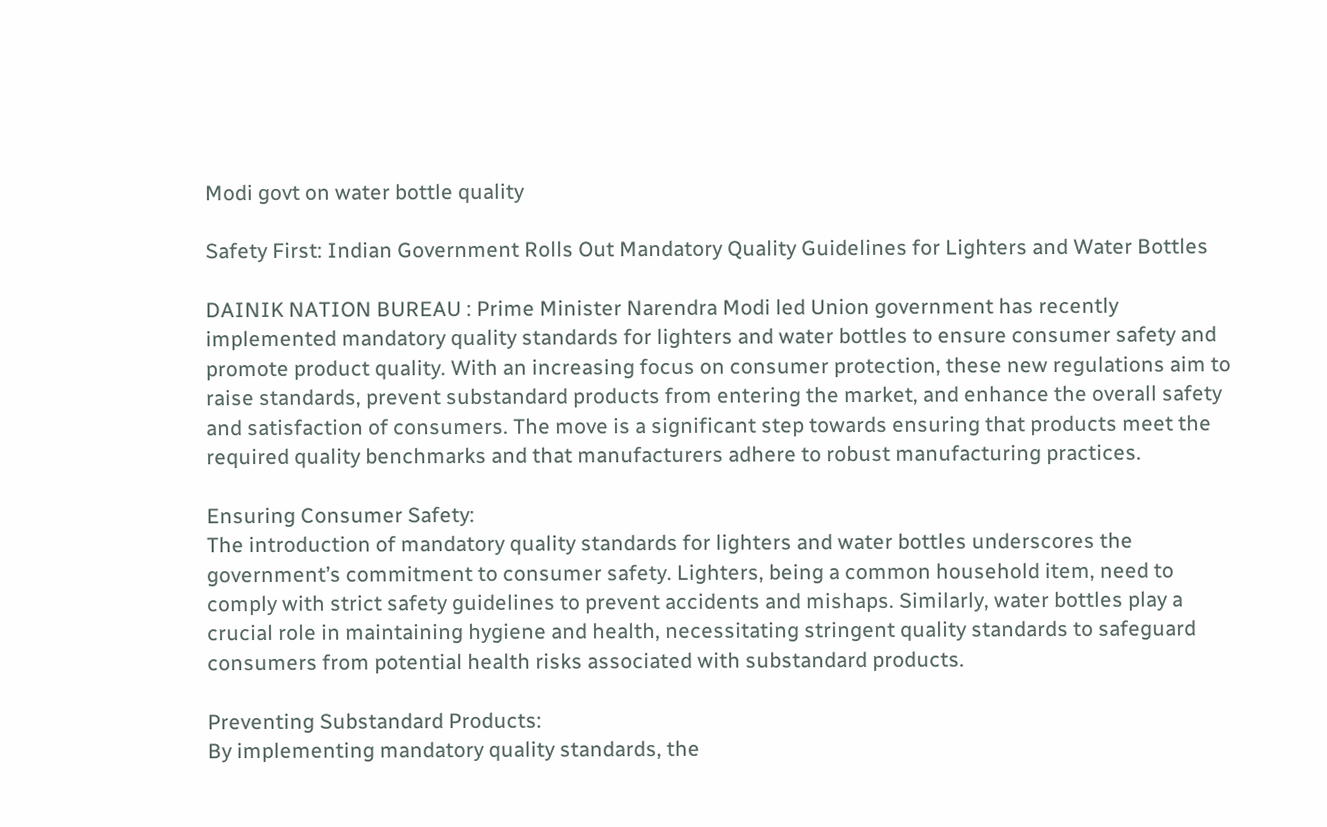Modi govt on water bottle quality

Safety First: Indian Government Rolls Out Mandatory Quality Guidelines for Lighters and Water Bottles

DAINIK NATION BUREAU : Prime Minister Narendra Modi led Union government has recently implemented mandatory quality standards for lighters and water bottles to ensure consumer safety and promote product quality. With an increasing focus on consumer protection, these new regulations aim to raise standards, prevent substandard products from entering the market, and enhance the overall safety and satisfaction of consumers. The move is a significant step towards ensuring that products meet the required quality benchmarks and that manufacturers adhere to robust manufacturing practices.

Ensuring Consumer Safety:
The introduction of mandatory quality standards for lighters and water bottles underscores the government’s commitment to consumer safety. Lighters, being a common household item, need to comply with strict safety guidelines to prevent accidents and mishaps. Similarly, water bottles play a crucial role in maintaining hygiene and health, necessitating stringent quality standards to safeguard consumers from potential health risks associated with substandard products.

Preventing Substandard Products:
By implementing mandatory quality standards, the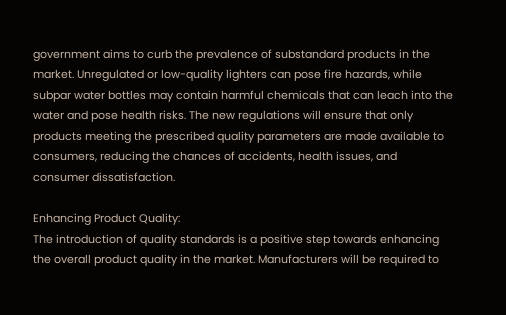government aims to curb the prevalence of substandard products in the market. Unregulated or low-quality lighters can pose fire hazards, while subpar water bottles may contain harmful chemicals that can leach into the water and pose health risks. The new regulations will ensure that only products meeting the prescribed quality parameters are made available to consumers, reducing the chances of accidents, health issues, and consumer dissatisfaction.

Enhancing Product Quality:
The introduction of quality standards is a positive step towards enhancing the overall product quality in the market. Manufacturers will be required to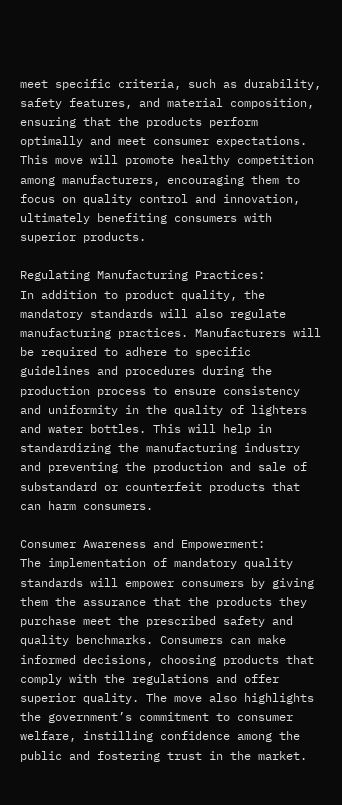meet specific criteria, such as durability, safety features, and material composition, ensuring that the products perform optimally and meet consumer expectations. This move will promote healthy competition among manufacturers, encouraging them to focus on quality control and innovation, ultimately benefiting consumers with superior products.

Regulating Manufacturing Practices:
In addition to product quality, the mandatory standards will also regulate manufacturing practices. Manufacturers will be required to adhere to specific guidelines and procedures during the production process to ensure consistency and uniformity in the quality of lighters and water bottles. This will help in standardizing the manufacturing industry and preventing the production and sale of substandard or counterfeit products that can harm consumers.

Consumer Awareness and Empowerment:
The implementation of mandatory quality standards will empower consumers by giving them the assurance that the products they purchase meet the prescribed safety and quality benchmarks. Consumers can make informed decisions, choosing products that comply with the regulations and offer superior quality. The move also highlights the government’s commitment to consumer welfare, instilling confidence among the public and fostering trust in the market.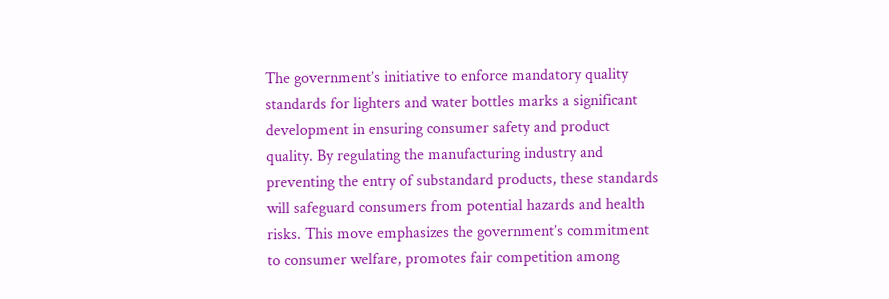The government’s initiative to enforce mandatory quality standards for lighters and water bottles marks a significant development in ensuring consumer safety and product quality. By regulating the manufacturing industry and preventing the entry of substandard products, these standards will safeguard consumers from potential hazards and health risks. This move emphasizes the government’s commitment to consumer welfare, promotes fair competition among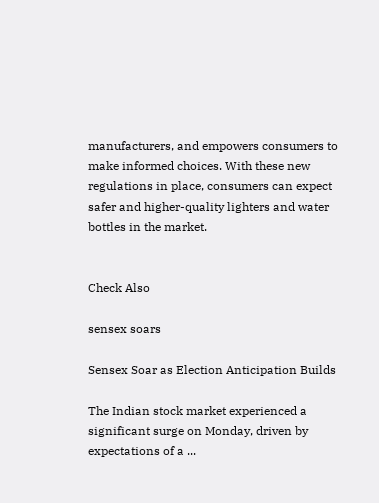manufacturers, and empowers consumers to make informed choices. With these new regulations in place, consumers can expect safer and higher-quality lighters and water bottles in the market.


Check Also

sensex soars

Sensex Soar as Election Anticipation Builds

The Indian stock market experienced a significant surge on Monday, driven by expectations of a ...